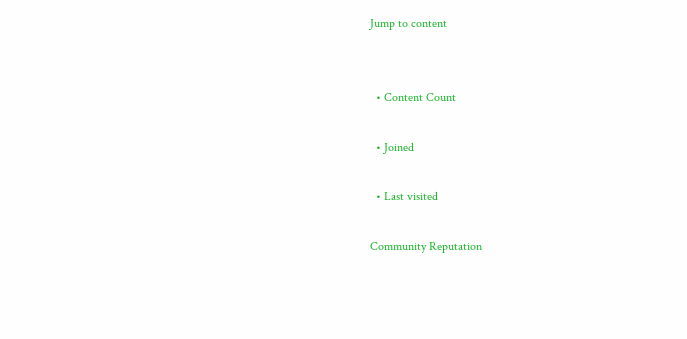Jump to content


  • Content Count

  • Joined

  • Last visited

Community Reputation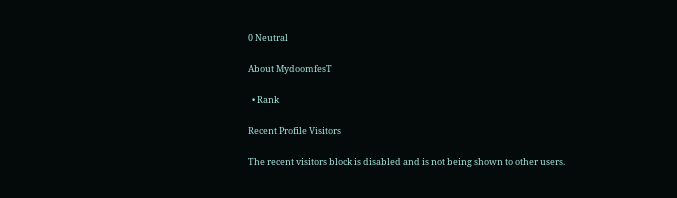0 Neutral

About MydoomfesT

  • Rank

Recent Profile Visitors

The recent visitors block is disabled and is not being shown to other users.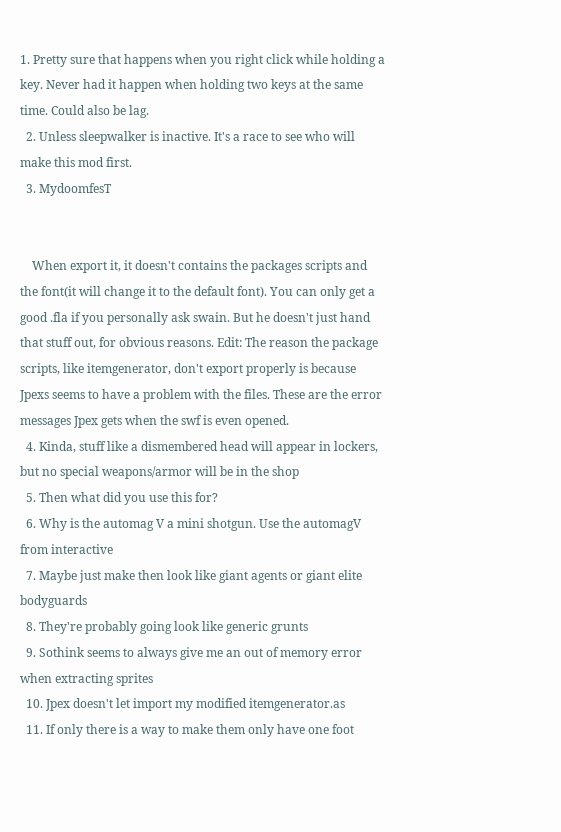1. Pretty sure that happens when you right click while holding a key. Never had it happen when holding two keys at the same time. Could also be lag.
  2. Unless sleepwalker is inactive. It's a race to see who will make this mod first.
  3. MydoomfesT


    When export it, it doesn't contains the packages scripts and the font(it will change it to the default font). You can only get a good .fla if you personally ask swain. But he doesn't just hand that stuff out, for obvious reasons. Edit: The reason the package scripts, like itemgenerator, don't export properly is because Jpexs seems to have a problem with the files. These are the error messages Jpex gets when the swf is even opened.
  4. Kinda, stuff like a dismembered head will appear in lockers, but no special weapons/armor will be in the shop
  5. Then what did you use this for?
  6. Why is the automag V a mini shotgun. Use the automagV from interactive
  7. Maybe just make then look like giant agents or giant elite bodyguards
  8. They're probably going look like generic grunts
  9. Sothink seems to always give me an out of memory error when extracting sprites
  10. Jpex doesn't let import my modified itemgenerator.as
  11. If only there is a way to make them only have one foot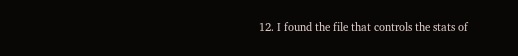12. I found the file that controls the stats of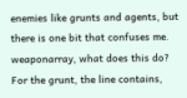enemies like grunts and agents, but there is one bit that confuses me. weaponarray, what does this do? For the grunt, the line contains,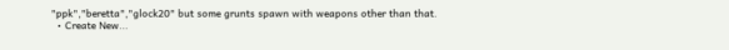"ppk","beretta","glock20" but some grunts spawn with weapons other than that.
  • Create New...